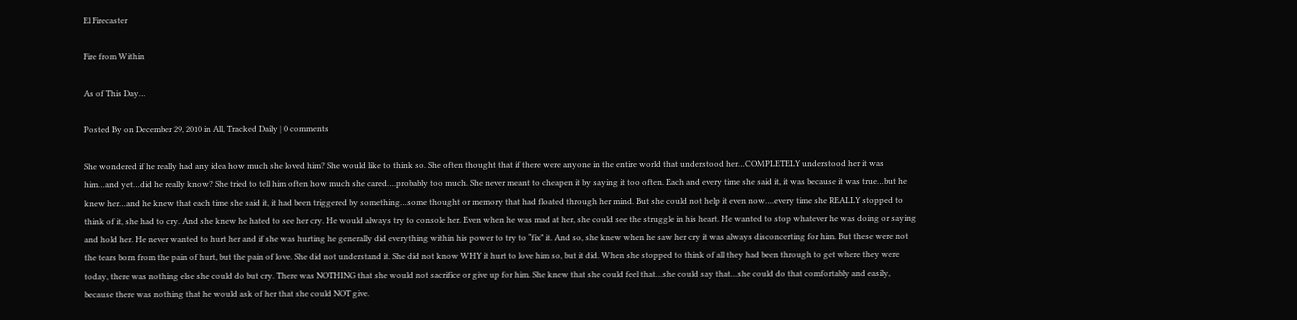El Firecaster

Fire from Within

As of This Day…

Posted By on December 29, 2010 in All, Tracked Daily | 0 comments

She wondered if he really had any idea how much she loved him? She would like to think so. She often thought that if there were anyone in the entire world that understood her…COMPLETELY understood her it was him…and yet…did he really know? She tried to tell him often how much she cared….probably too much. She never meant to cheapen it by saying it too often. Each and every time she said it, it was because it was true…but he knew her…and he knew that each time she said it, it had been triggered by something…some thought or memory that had floated through her mind. But she could not help it even now….every time she REALLY stopped to think of it, she had to cry. And she knew he hated to see her cry. He would always try to console her. Even when he was mad at her, she could see the struggle in his heart. He wanted to stop whatever he was doing or saying and hold her. He never wanted to hurt her and if she was hurting he generally did everything within his power to try to “fix” it. And so, she knew when he saw her cry it was always disconcerting for him. But these were not the tears born from the pain of hurt, but the pain of love. She did not understand it. She did not know WHY it hurt to love him so, but it did. When she stopped to think of all they had been through to get where they were today, there was nothing else she could do but cry. There was NOTHING that she would not sacrifice or give up for him. She knew that she could feel that…she could say that…she could do that comfortably and easily, because there was nothing that he would ask of her that she could NOT give.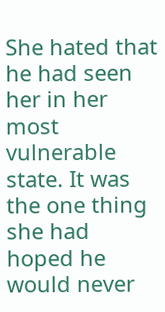She hated that he had seen her in her most vulnerable state. It was the one thing she had hoped he would never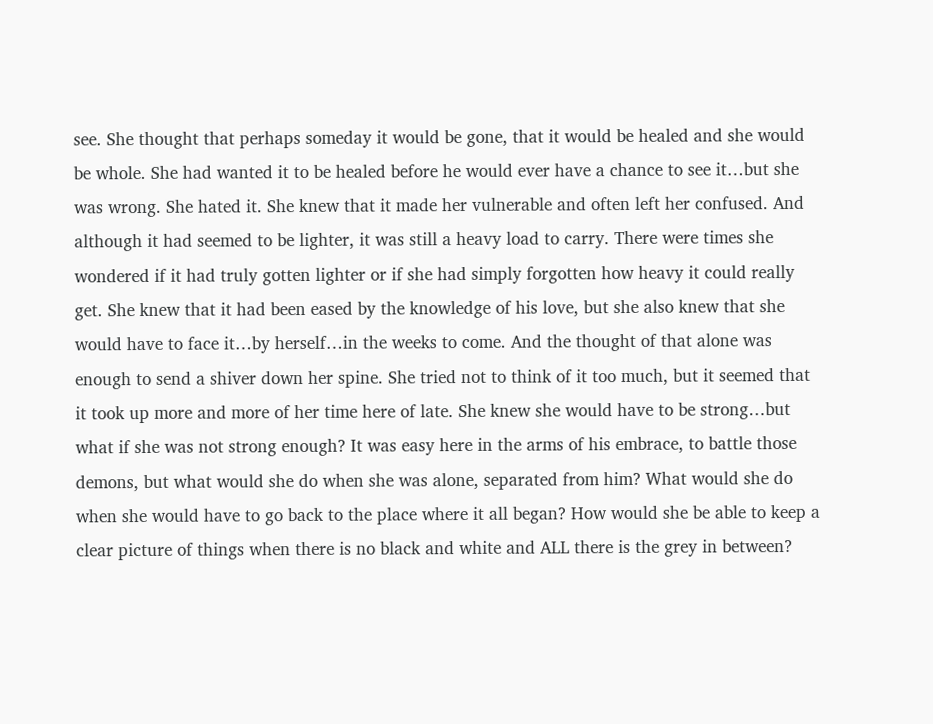see. She thought that perhaps someday it would be gone, that it would be healed and she would be whole. She had wanted it to be healed before he would ever have a chance to see it…but she was wrong. She hated it. She knew that it made her vulnerable and often left her confused. And although it had seemed to be lighter, it was still a heavy load to carry. There were times she wondered if it had truly gotten lighter or if she had simply forgotten how heavy it could really get. She knew that it had been eased by the knowledge of his love, but she also knew that she would have to face it…by herself…in the weeks to come. And the thought of that alone was enough to send a shiver down her spine. She tried not to think of it too much, but it seemed that it took up more and more of her time here of late. She knew she would have to be strong…but what if she was not strong enough? It was easy here in the arms of his embrace, to battle those demons, but what would she do when she was alone, separated from him? What would she do when she would have to go back to the place where it all began? How would she be able to keep a clear picture of things when there is no black and white and ALL there is the grey in between?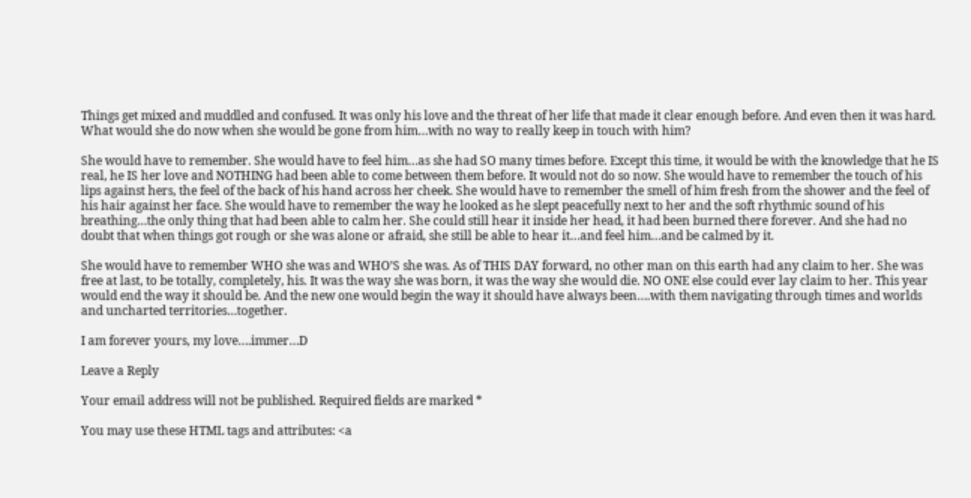Things get mixed and muddled and confused. It was only his love and the threat of her life that made it clear enough before. And even then it was hard. What would she do now when she would be gone from him…with no way to really keep in touch with him?

She would have to remember. She would have to feel him…as she had SO many times before. Except this time, it would be with the knowledge that he IS real, he IS her love and NOTHING had been able to come between them before. It would not do so now. She would have to remember the touch of his lips against hers, the feel of the back of his hand across her cheek. She would have to remember the smell of him fresh from the shower and the feel of his hair against her face. She would have to remember the way he looked as he slept peacefully next to her and the soft rhythmic sound of his breathing…the only thing that had been able to calm her. She could still hear it inside her head, it had been burned there forever. And she had no doubt that when things got rough or she was alone or afraid, she still be able to hear it…and feel him…and be calmed by it.

She would have to remember WHO she was and WHO’S she was. As of THIS DAY forward, no other man on this earth had any claim to her. She was free at last, to be totally, completely, his. It was the way she was born, it was the way she would die. NO ONE else could ever lay claim to her. This year would end the way it should be. And the new one would begin the way it should have always been….with them navigating through times and worlds and uncharted territories…together.

I am forever yours, my love….immer…D

Leave a Reply

Your email address will not be published. Required fields are marked *

You may use these HTML tags and attributes: <a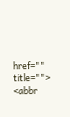href="" title=""> <abbr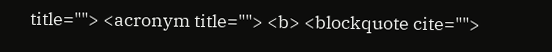title=""> <acronym title=""> <b> <blockquote cite="">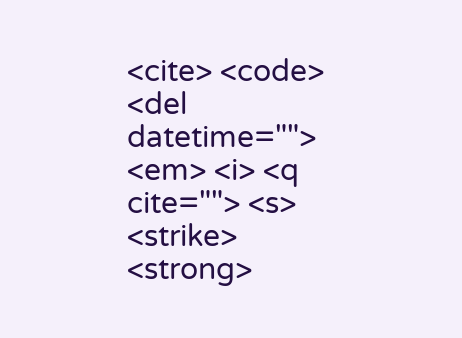<cite> <code> <del datetime=""> <em> <i> <q cite=""> <s> <strike> <strong>